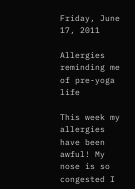Friday, June 17, 2011

Allergies reminding me of pre-yoga life

This week my allergies have been awful! My nose is so congested I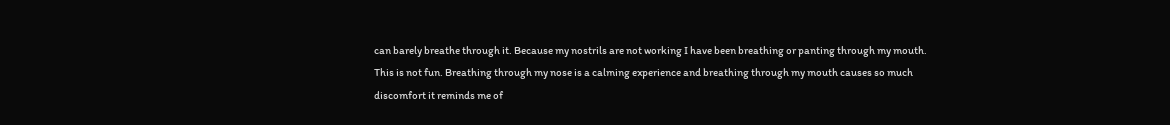can barely breathe through it. Because my nostrils are not working I have been breathing or panting through my mouth. This is not fun. Breathing through my nose is a calming experience and breathing through my mouth causes so much discomfort it reminds me of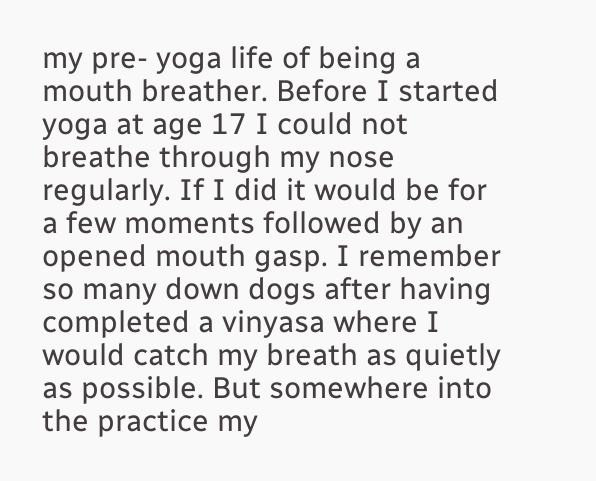my pre- yoga life of being a mouth breather. Before I started yoga at age 17 I could not breathe through my nose regularly. If I did it would be for a few moments followed by an opened mouth gasp. I remember so many down dogs after having completed a vinyasa where I would catch my breath as quietly as possible. But somewhere into the practice my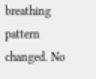breathing pattern changed. No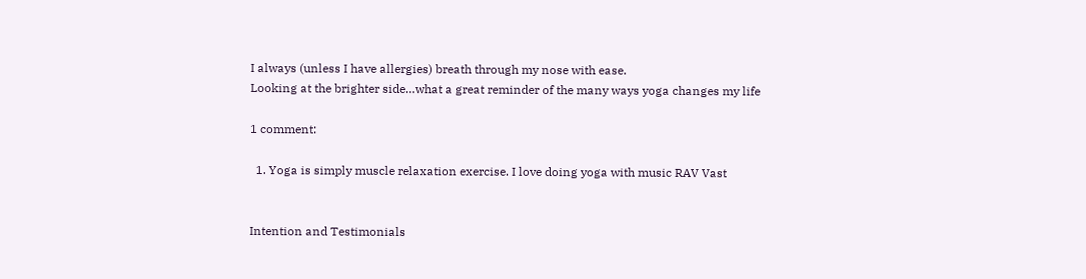I always (unless I have allergies) breath through my nose with ease.
Looking at the brighter side…what a great reminder of the many ways yoga changes my life

1 comment:

  1. Yoga is simply muscle relaxation exercise. I love doing yoga with music RAV Vast


Intention and Testimonials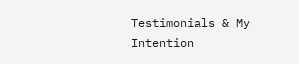Testimonials & My Intention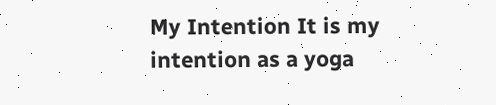My Intention It is my intention as a yoga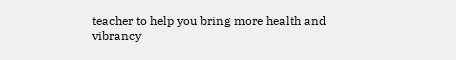teacher to help you bring more health and vibrancy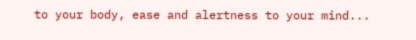to your body, ease and alertness to your mind...